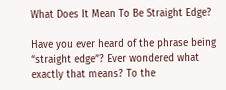What Does It Mean To Be Straight Edge?

Have you ever heard of the phrase being “straight edge”? Ever wondered what exactly that means? To the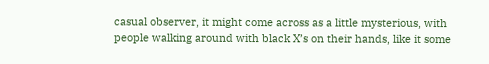casual observer, it might come across as a little mysterious, with people walking around with black X’s on their hands, like it some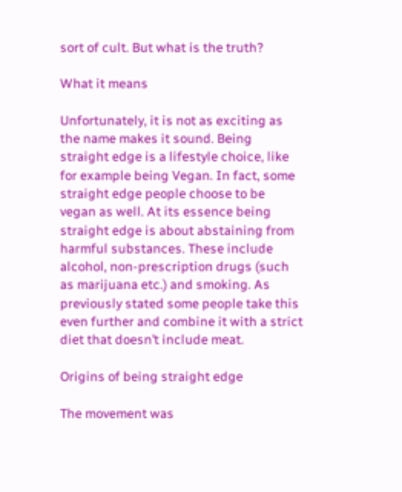sort of cult. But what is the truth?

What it means

Unfortunately, it is not as exciting as the name makes it sound. Being straight edge is a lifestyle choice, like for example being Vegan. In fact, some straight edge people choose to be vegan as well. At its essence being straight edge is about abstaining from harmful substances. These include alcohol, non-prescription drugs (such as marijuana etc.) and smoking. As previously stated some people take this even further and combine it with a strict diet that doesn’t include meat.

Origins of being straight edge

The movement was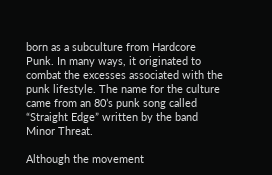born as a subculture from Hardcore Punk. In many ways, it originated to combat the excesses associated with the punk lifestyle. The name for the culture came from an 80’s punk song called “Straight Edge” written by the band Minor Threat.

Although the movement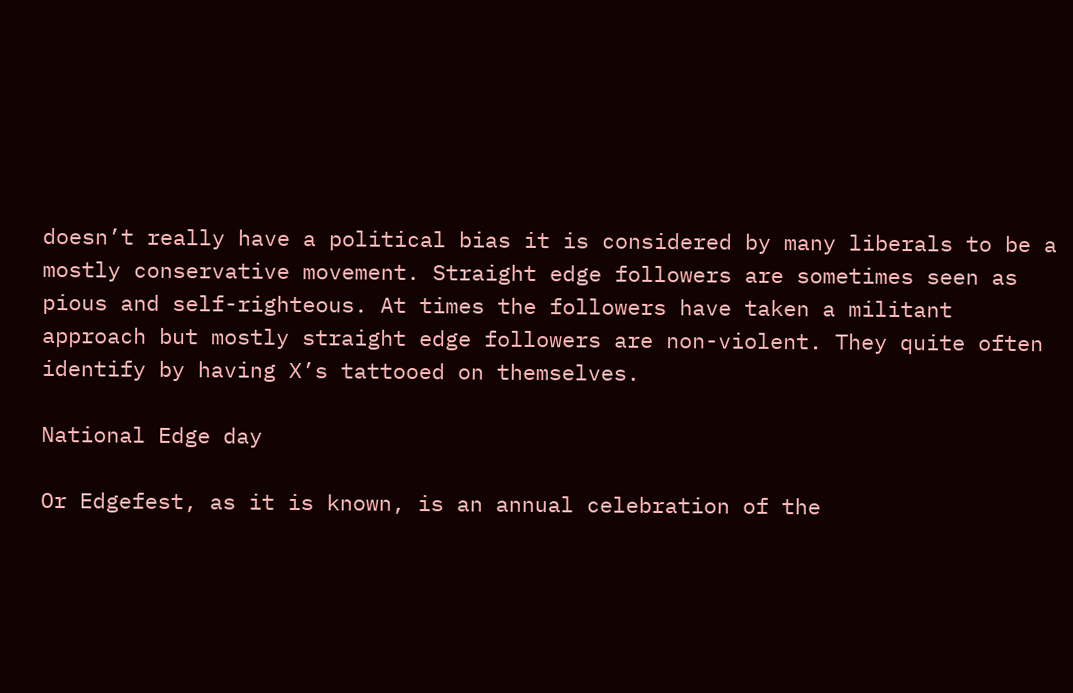doesn’t really have a political bias it is considered by many liberals to be a mostly conservative movement. Straight edge followers are sometimes seen as pious and self-righteous. At times the followers have taken a militant approach but mostly straight edge followers are non-violent. They quite often identify by having X’s tattooed on themselves.

National Edge day

Or Edgefest, as it is known, is an annual celebration of the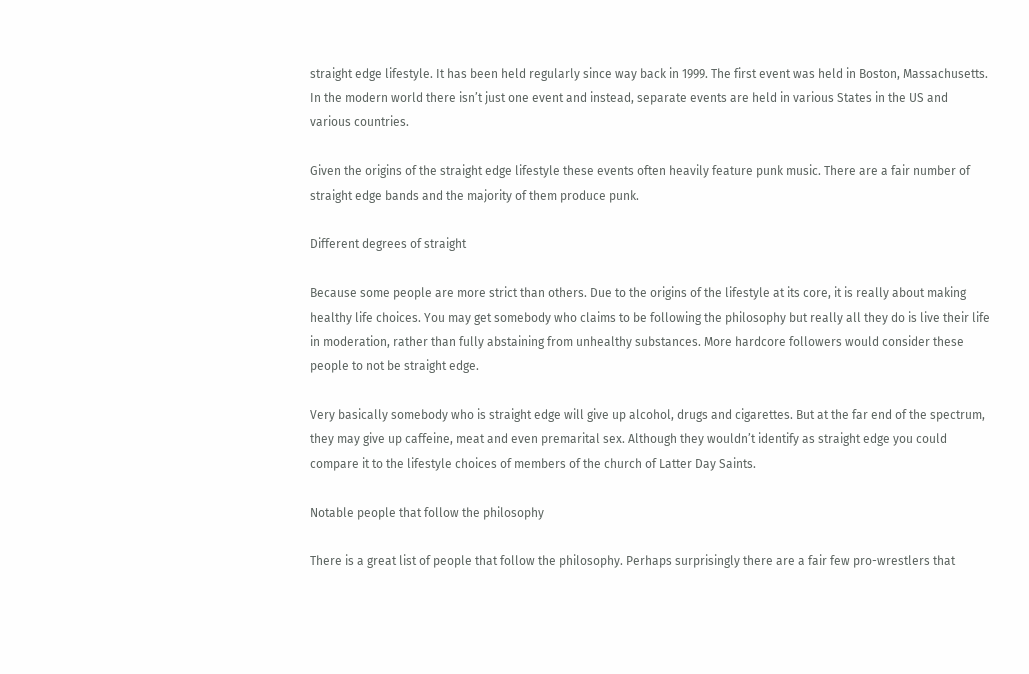straight edge lifestyle. It has been held regularly since way back in 1999. The first event was held in Boston, Massachusetts. In the modern world there isn’t just one event and instead, separate events are held in various States in the US and various countries.

Given the origins of the straight edge lifestyle these events often heavily feature punk music. There are a fair number of straight edge bands and the majority of them produce punk.

Different degrees of straight

Because some people are more strict than others. Due to the origins of the lifestyle at its core, it is really about making healthy life choices. You may get somebody who claims to be following the philosophy but really all they do is live their life in moderation, rather than fully abstaining from unhealthy substances. More hardcore followers would consider these people to not be straight edge.

Very basically somebody who is straight edge will give up alcohol, drugs and cigarettes. But at the far end of the spectrum, they may give up caffeine, meat and even premarital sex. Although they wouldn’t identify as straight edge you could compare it to the lifestyle choices of members of the church of Latter Day Saints.

Notable people that follow the philosophy

There is a great list of people that follow the philosophy. Perhaps surprisingly there are a fair few pro-wrestlers that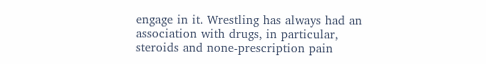engage in it. Wrestling has always had an association with drugs, in particular, steroids and none-prescription pain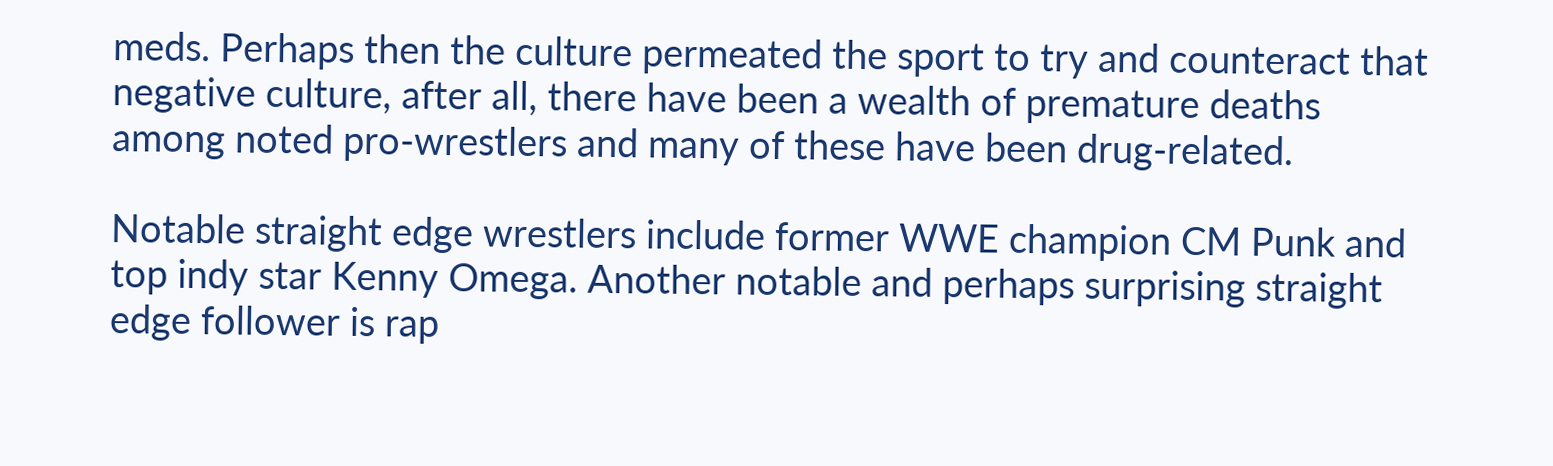meds. Perhaps then the culture permeated the sport to try and counteract that negative culture, after all, there have been a wealth of premature deaths among noted pro-wrestlers and many of these have been drug-related.

Notable straight edge wrestlers include former WWE champion CM Punk and top indy star Kenny Omega. Another notable and perhaps surprising straight edge follower is rap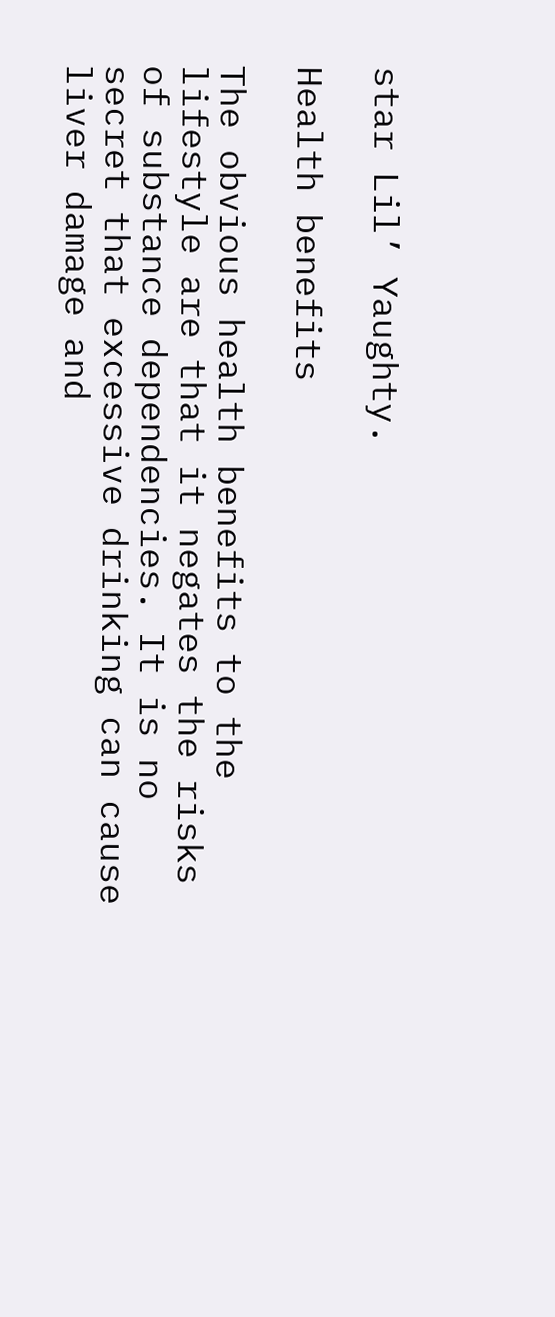star Lil’ Yaughty.

Health benefits

The obvious health benefits to the lifestyle are that it negates the risks of substance dependencies. It is no secret that excessive drinking can cause liver damage and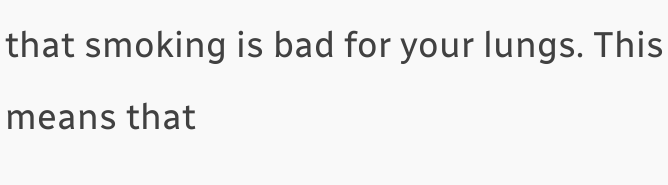that smoking is bad for your lungs. This means that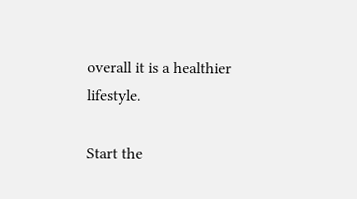overall it is a healthier lifestyle.

Start the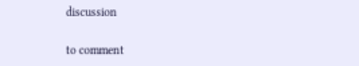discussion

to comment